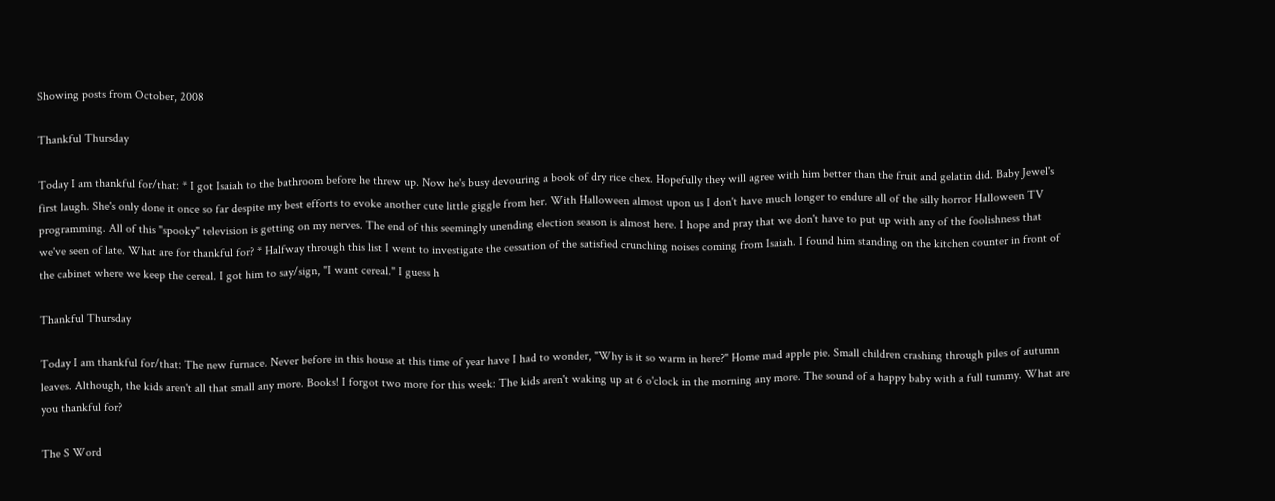Showing posts from October, 2008

Thankful Thursday

Today I am thankful for/that: * I got Isaiah to the bathroom before he threw up. Now he's busy devouring a book of dry rice chex. Hopefully they will agree with him better than the fruit and gelatin did. Baby Jewel's first laugh. She's only done it once so far despite my best efforts to evoke another cute little giggle from her. With Halloween almost upon us I don't have much longer to endure all of the silly horror Halloween TV programming. All of this "spooky" television is getting on my nerves. The end of this seemingly unending election season is almost here. I hope and pray that we don't have to put up with any of the foolishness that we've seen of late. What are for thankful for? * Halfway through this list I went to investigate the cessation of the satisfied crunching noises coming from Isaiah. I found him standing on the kitchen counter in front of the cabinet where we keep the cereal. I got him to say/sign, "I want cereal." I guess h

Thankful Thursday

Today I am thankful for/that: The new furnace. Never before in this house at this time of year have I had to wonder, "Why is it so warm in here?" Home mad apple pie. Small children crashing through piles of autumn leaves. Although, the kids aren't all that small any more. Books! I forgot two more for this week: The kids aren't waking up at 6 o'clock in the morning any more. The sound of a happy baby with a full tummy. What are you thankful for?

The S Word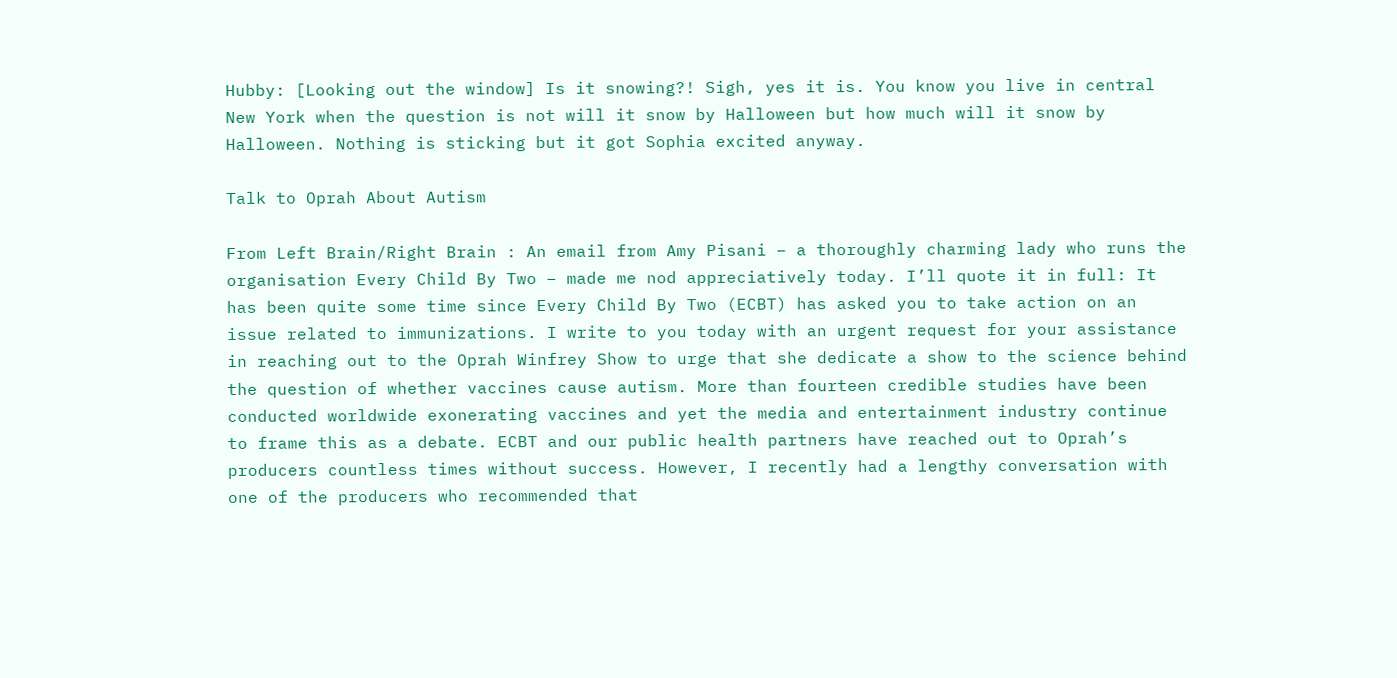Hubby: [Looking out the window] Is it snowing?! Sigh, yes it is. You know you live in central New York when the question is not will it snow by Halloween but how much will it snow by Halloween. Nothing is sticking but it got Sophia excited anyway.

Talk to Oprah About Autism

From Left Brain/Right Brain : An email from Amy Pisani – a thoroughly charming lady who runs the organisation Every Child By Two – made me nod appreciatively today. I’ll quote it in full: It has been quite some time since Every Child By Two (ECBT) has asked you to take action on an issue related to immunizations. I write to you today with an urgent request for your assistance in reaching out to the Oprah Winfrey Show to urge that she dedicate a show to the science behind the question of whether vaccines cause autism. More than fourteen credible studies have been conducted worldwide exonerating vaccines and yet the media and entertainment industry continue to frame this as a debate. ECBT and our public health partners have reached out to Oprah’s producers countless times without success. However, I recently had a lengthy conversation with one of the producers who recommended that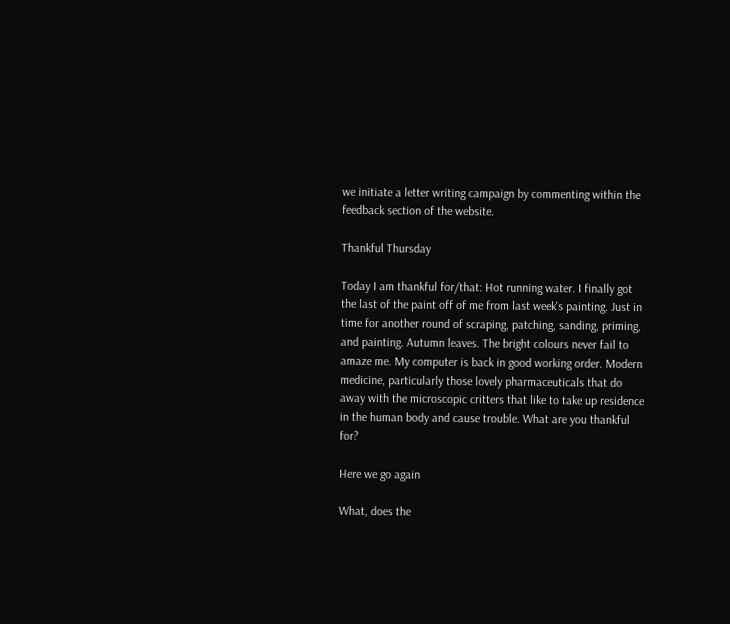we initiate a letter writing campaign by commenting within the feedback section of the website.

Thankful Thursday

Today I am thankful for/that: Hot running water. I finally got the last of the paint off of me from last week's painting. Just in time for another round of scraping, patching, sanding, priming, and painting. Autumn leaves. The bright colours never fail to amaze me. My computer is back in good working order. Modern medicine, particularly those lovely pharmaceuticals that do away with the microscopic critters that like to take up residence in the human body and cause trouble. What are you thankful for?

Here we go again

What, does the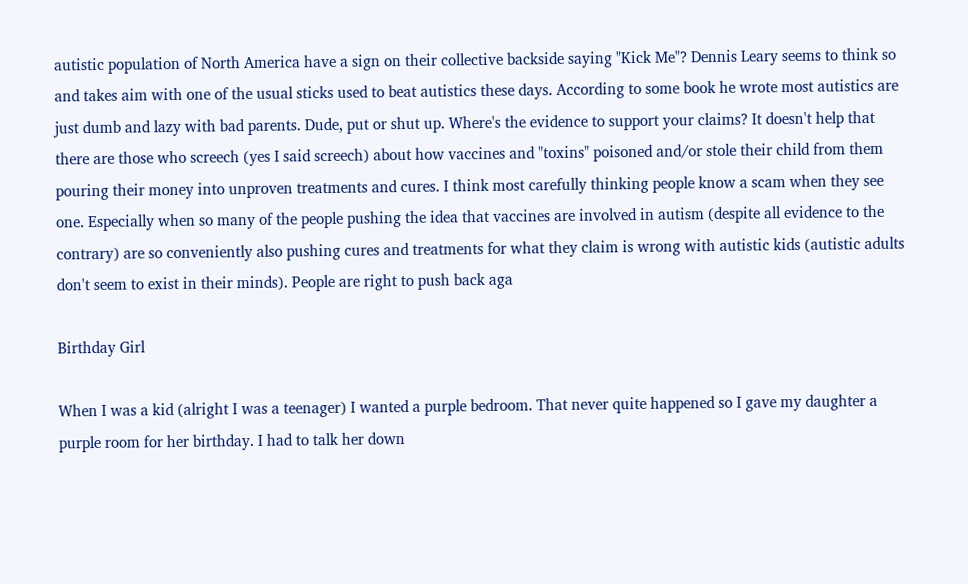autistic population of North America have a sign on their collective backside saying "Kick Me"? Dennis Leary seems to think so and takes aim with one of the usual sticks used to beat autistics these days. According to some book he wrote most autistics are just dumb and lazy with bad parents. Dude, put or shut up. Where's the evidence to support your claims? It doesn't help that there are those who screech (yes I said screech) about how vaccines and "toxins" poisoned and/or stole their child from them pouring their money into unproven treatments and cures. I think most carefully thinking people know a scam when they see one. Especially when so many of the people pushing the idea that vaccines are involved in autism (despite all evidence to the contrary) are so conveniently also pushing cures and treatments for what they claim is wrong with autistic kids (autistic adults don't seem to exist in their minds). People are right to push back aga

Birthday Girl

When I was a kid (alright I was a teenager) I wanted a purple bedroom. That never quite happened so I gave my daughter a purple room for her birthday. I had to talk her down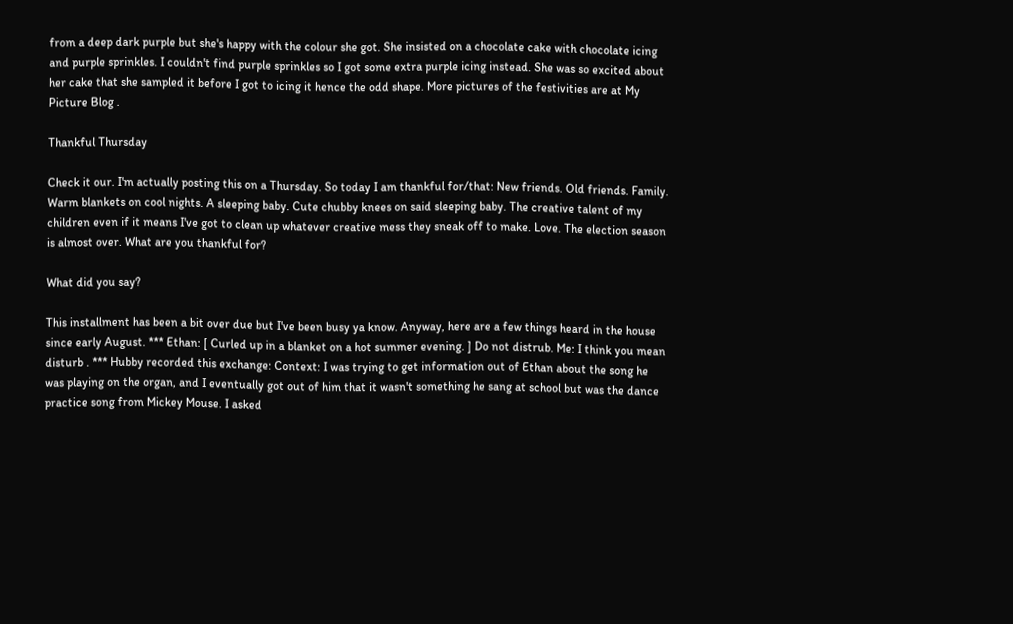from a deep dark purple but she's happy with the colour she got. She insisted on a chocolate cake with chocolate icing and purple sprinkles. I couldn't find purple sprinkles so I got some extra purple icing instead. She was so excited about her cake that she sampled it before I got to icing it hence the odd shape. More pictures of the festivities are at My Picture Blog .

Thankful Thursday

Check it our. I'm actually posting this on a Thursday. So today I am thankful for/that: New friends. Old friends. Family. Warm blankets on cool nights. A sleeping baby. Cute chubby knees on said sleeping baby. The creative talent of my children even if it means I've got to clean up whatever creative mess they sneak off to make. Love. The election season is almost over. What are you thankful for?

What did you say?

This installment has been a bit over due but I've been busy ya know. Anyway, here are a few things heard in the house since early August. *** Ethan: [ Curled up in a blanket on a hot summer evening. ] Do not distrub. Me: I think you mean disturb . *** Hubby recorded this exchange: Context: I was trying to get information out of Ethan about the song he was playing on the organ, and I eventually got out of him that it wasn't something he sang at school but was the dance practice song from Mickey Mouse. I asked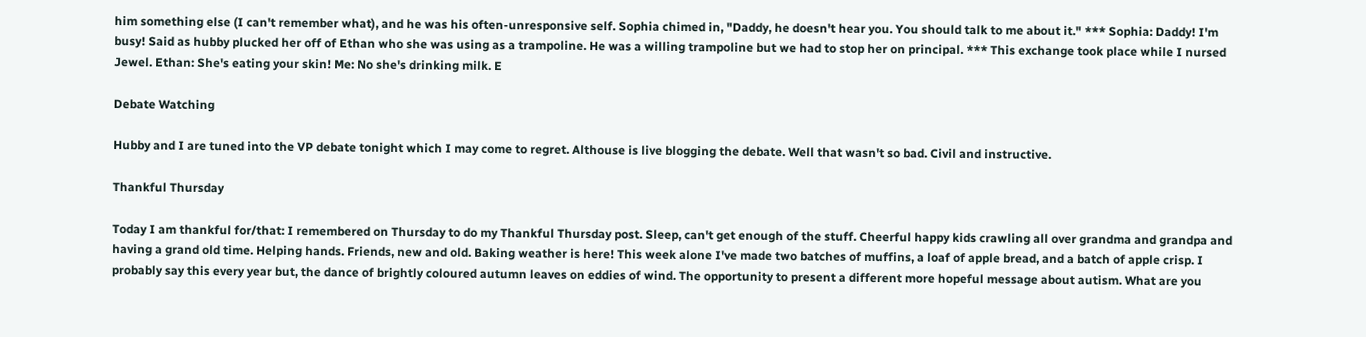him something else (I can't remember what), and he was his often-unresponsive self. Sophia chimed in, "Daddy, he doesn't hear you. You should talk to me about it." *** Sophia: Daddy! I'm busy! Said as hubby plucked her off of Ethan who she was using as a trampoline. He was a willing trampoline but we had to stop her on principal. *** This exchange took place while I nursed Jewel. Ethan: She's eating your skin! Me: No she's drinking milk. E

Debate Watching

Hubby and I are tuned into the VP debate tonight which I may come to regret. Althouse is live blogging the debate. Well that wasn't so bad. Civil and instructive.

Thankful Thursday

Today I am thankful for/that: I remembered on Thursday to do my Thankful Thursday post. Sleep, can't get enough of the stuff. Cheerful happy kids crawling all over grandma and grandpa and having a grand old time. Helping hands. Friends, new and old. Baking weather is here! This week alone I've made two batches of muffins, a loaf of apple bread, and a batch of apple crisp. I probably say this every year but, the dance of brightly coloured autumn leaves on eddies of wind. The opportunity to present a different more hopeful message about autism. What are you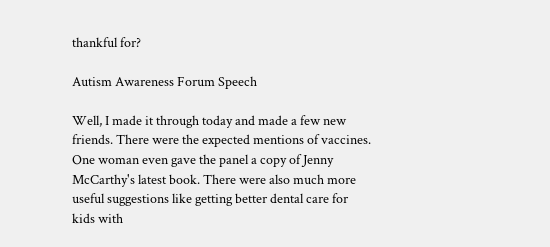thankful for?

Autism Awareness Forum Speech

Well, I made it through today and made a few new friends. There were the expected mentions of vaccines. One woman even gave the panel a copy of Jenny McCarthy's latest book. There were also much more useful suggestions like getting better dental care for kids with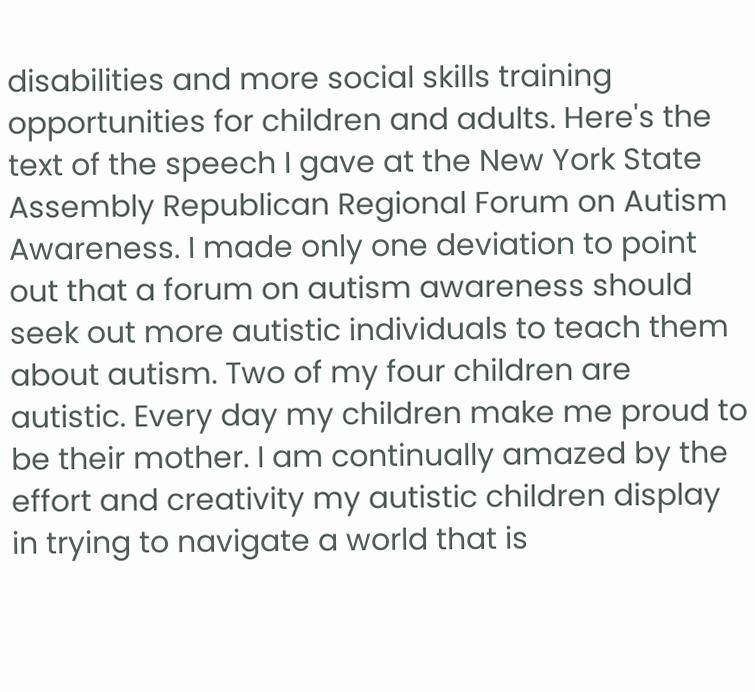disabilities and more social skills training opportunities for children and adults. Here's the text of the speech I gave at the New York State Assembly Republican Regional Forum on Autism Awareness. I made only one deviation to point out that a forum on autism awareness should seek out more autistic individuals to teach them about autism. Two of my four children are autistic. Every day my children make me proud to be their mother. I am continually amazed by the effort and creativity my autistic children display in trying to navigate a world that is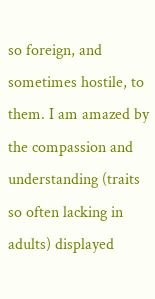so foreign, and sometimes hostile, to them. I am amazed by the compassion and understanding (traits so often lacking in adults) displayed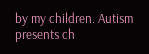by my children. Autism presents ch